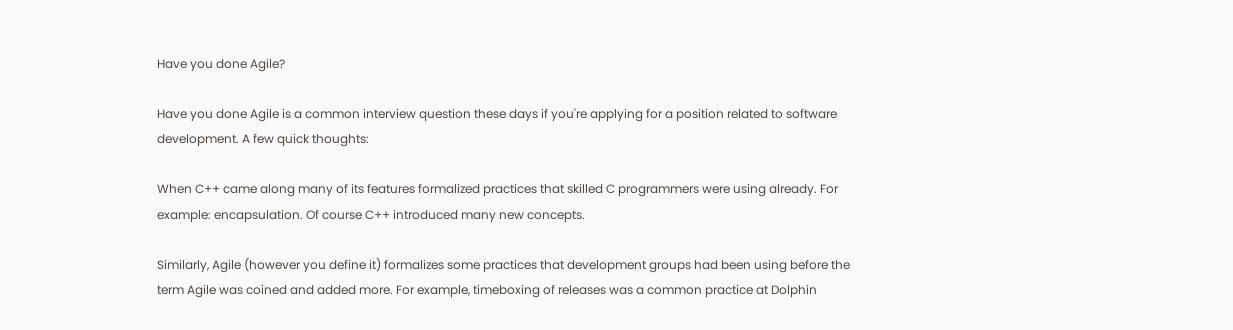Have you done Agile?

Have you done Agile is a common interview question these days if you're applying for a position related to software development. A few quick thoughts:

When C++ came along many of its features formalized practices that skilled C programmers were using already. For example: encapsulation. Of course C++ introduced many new concepts.

Similarly, Agile (however you define it) formalizes some practices that development groups had been using before the term Agile was coined and added more. For example, timeboxing of releases was a common practice at Dolphin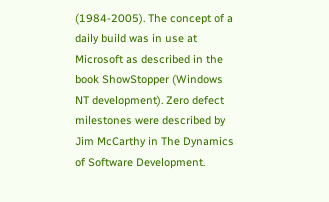(1984-2005). The concept of a daily build was in use at Microsoft as described in the book ShowStopper (Windows NT development). Zero defect milestones were described by Jim McCarthy in The Dynamics of Software Development.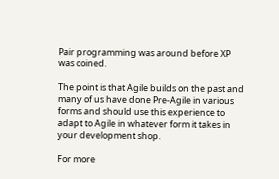Pair programming was around before XP was coined.

The point is that Agile builds on the past and many of us have done Pre-Agile in various forms and should use this experience to adapt to Agile in whatever form it takes in your development shop.

For more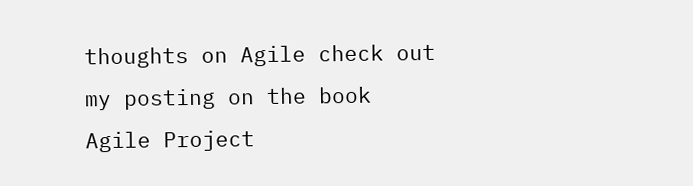thoughts on Agile check out my posting on the book Agile Project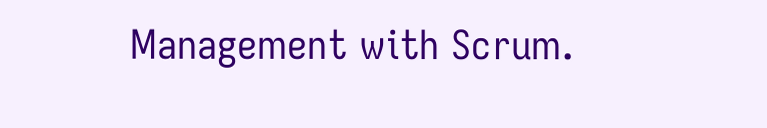Management with Scrum.